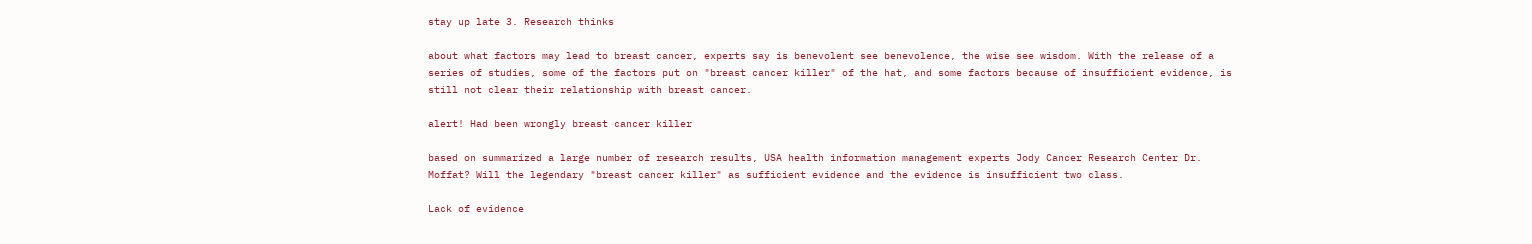stay up late 3. Research thinks

about what factors may lead to breast cancer, experts say is benevolent see benevolence, the wise see wisdom. With the release of a series of studies, some of the factors put on "breast cancer killer" of the hat, and some factors because of insufficient evidence, is still not clear their relationship with breast cancer.

alert! Had been wrongly breast cancer killer

based on summarized a large number of research results, USA health information management experts Jody Cancer Research Center Dr. Moffat? Will the legendary "breast cancer killer" as sufficient evidence and the evidence is insufficient two class.

Lack of evidence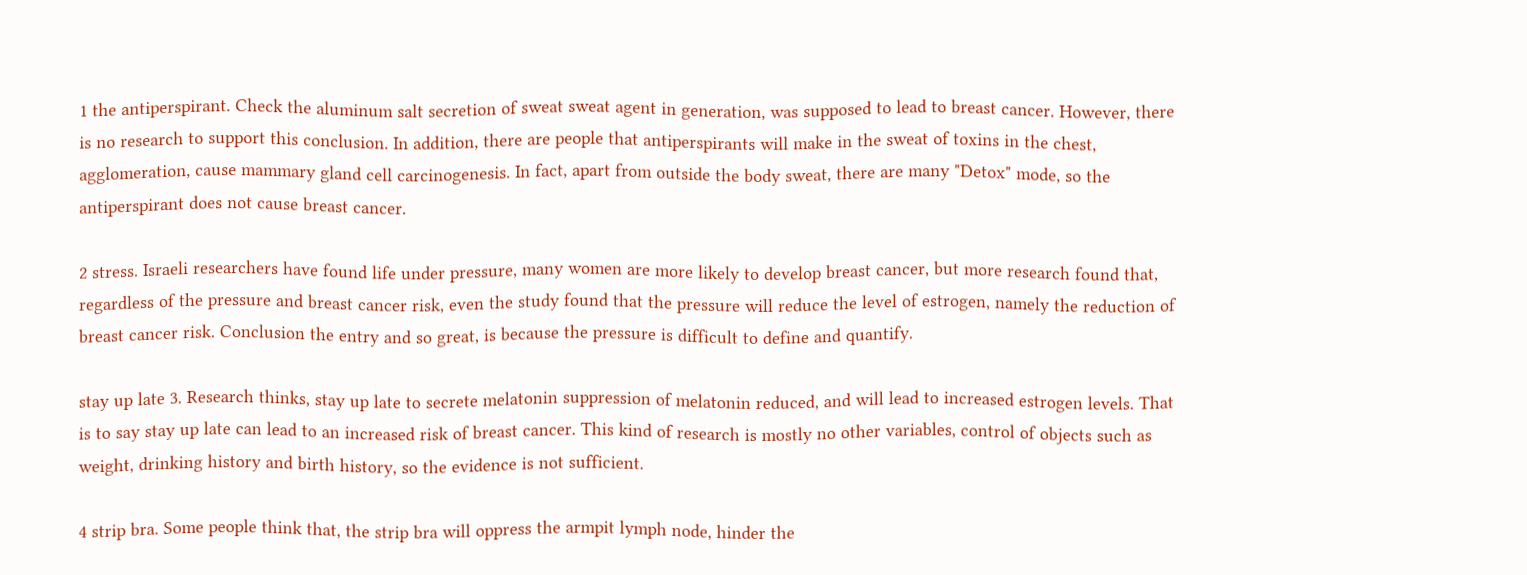1 the antiperspirant. Check the aluminum salt secretion of sweat sweat agent in generation, was supposed to lead to breast cancer. However, there is no research to support this conclusion. In addition, there are people that antiperspirants will make in the sweat of toxins in the chest, agglomeration, cause mammary gland cell carcinogenesis. In fact, apart from outside the body sweat, there are many "Detox" mode, so the antiperspirant does not cause breast cancer.

2 stress. Israeli researchers have found life under pressure, many women are more likely to develop breast cancer, but more research found that, regardless of the pressure and breast cancer risk, even the study found that the pressure will reduce the level of estrogen, namely the reduction of breast cancer risk. Conclusion the entry and so great, is because the pressure is difficult to define and quantify.

stay up late 3. Research thinks, stay up late to secrete melatonin suppression of melatonin reduced, and will lead to increased estrogen levels. That is to say stay up late can lead to an increased risk of breast cancer. This kind of research is mostly no other variables, control of objects such as weight, drinking history and birth history, so the evidence is not sufficient.

4 strip bra. Some people think that, the strip bra will oppress the armpit lymph node, hinder the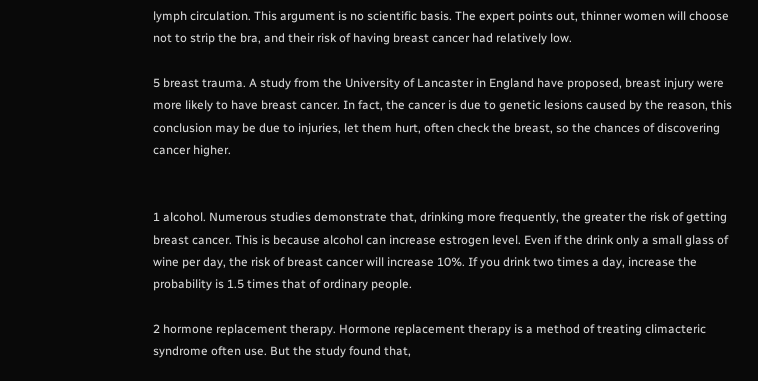lymph circulation. This argument is no scientific basis. The expert points out, thinner women will choose not to strip the bra, and their risk of having breast cancer had relatively low.

5 breast trauma. A study from the University of Lancaster in England have proposed, breast injury were more likely to have breast cancer. In fact, the cancer is due to genetic lesions caused by the reason, this conclusion may be due to injuries, let them hurt, often check the breast, so the chances of discovering cancer higher.


1 alcohol. Numerous studies demonstrate that, drinking more frequently, the greater the risk of getting breast cancer. This is because alcohol can increase estrogen level. Even if the drink only a small glass of wine per day, the risk of breast cancer will increase 10%. If you drink two times a day, increase the probability is 1.5 times that of ordinary people.

2 hormone replacement therapy. Hormone replacement therapy is a method of treating climacteric syndrome often use. But the study found that,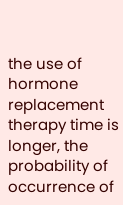the use of hormone replacement therapy time is longer, the probability of occurrence of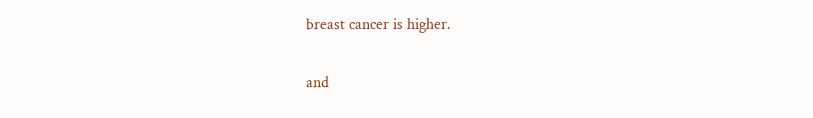breast cancer is higher.

and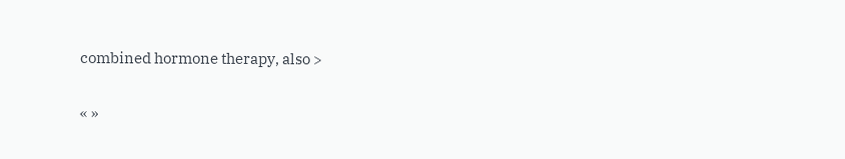combined hormone therapy, also >

« »